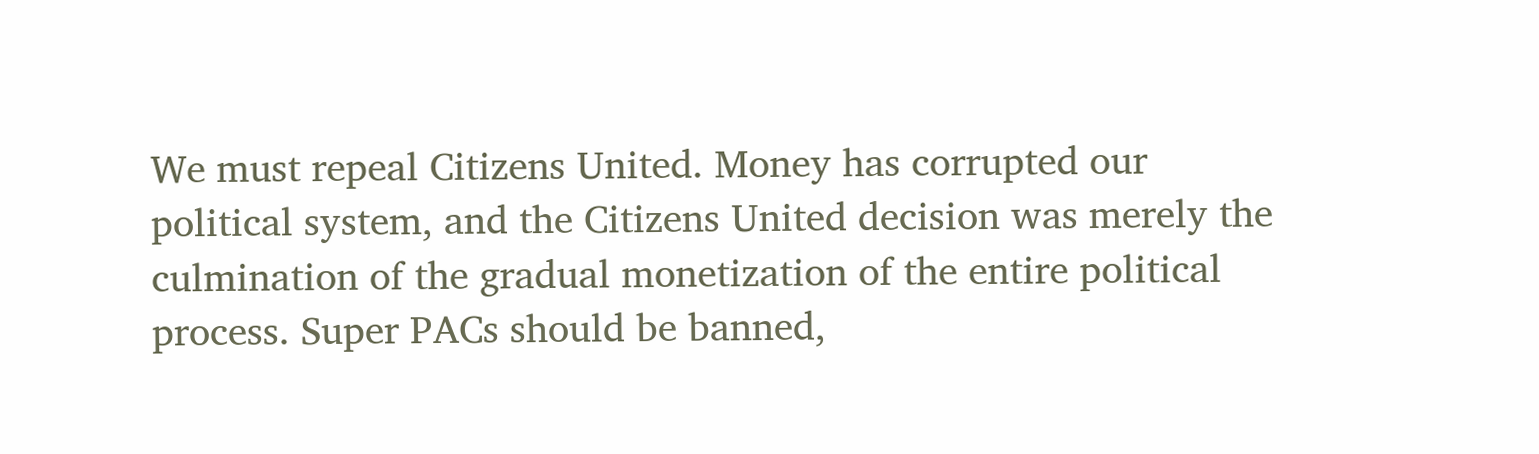We must repeal Citizens United. Money has corrupted our political system, and the Citizens United decision was merely the culmination of the gradual monetization of the entire political process. Super PACs should be banned,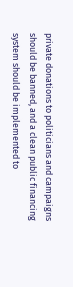private donations to politicians and campaigns should be banned, and a clean public financing system should be implemented to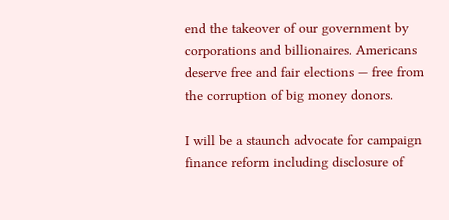end the takeover of our government by corporations and billionaires. Americans deserve free and fair elections — free from the corruption of big money donors.

I will be a staunch advocate for campaign finance reform including disclosure of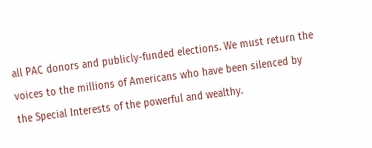all PAC donors and publicly-funded elections. We must return the voices to the millions of Americans who have been silenced by the Special Interests of the powerful and wealthy.